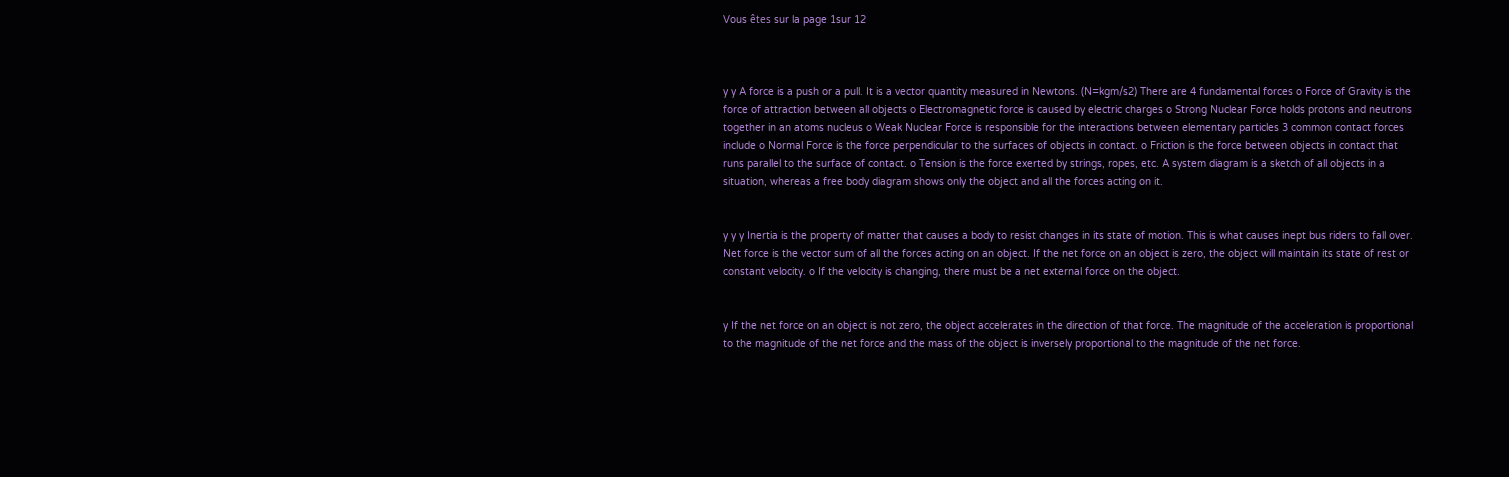Vous êtes sur la page 1sur 12



y y A force is a push or a pull. It is a vector quantity measured in Newtons. (N=kgm/s2) There are 4 fundamental forces o Force of Gravity is the force of attraction between all objects o Electromagnetic force is caused by electric charges o Strong Nuclear Force holds protons and neutrons together in an atoms nucleus o Weak Nuclear Force is responsible for the interactions between elementary particles 3 common contact forces include o Normal Force is the force perpendicular to the surfaces of objects in contact. o Friction is the force between objects in contact that runs parallel to the surface of contact. o Tension is the force exerted by strings, ropes, etc. A system diagram is a sketch of all objects in a situation, whereas a free body diagram shows only the object and all the forces acting on it.


y y y Inertia is the property of matter that causes a body to resist changes in its state of motion. This is what causes inept bus riders to fall over. Net force is the vector sum of all the forces acting on an object. If the net force on an object is zero, the object will maintain its state of rest or constant velocity. o If the velocity is changing, there must be a net external force on the object.


y If the net force on an object is not zero, the object accelerates in the direction of that force. The magnitude of the acceleration is proportional to the magnitude of the net force and the mass of the object is inversely proportional to the magnitude of the net force.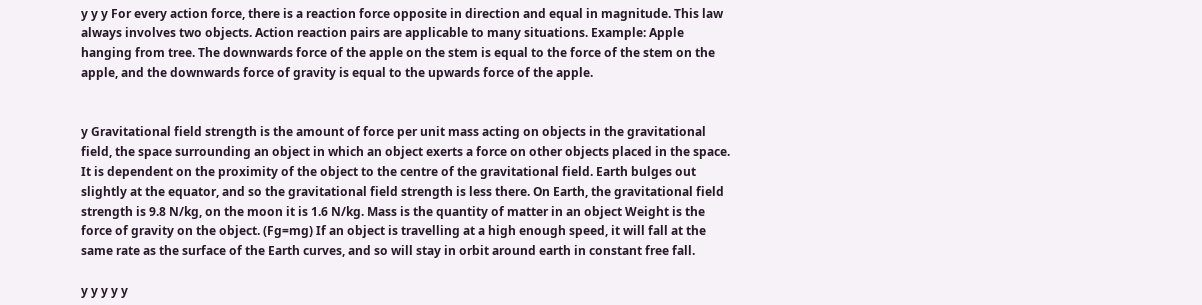y y y For every action force, there is a reaction force opposite in direction and equal in magnitude. This law always involves two objects. Action reaction pairs are applicable to many situations. Example: Apple hanging from tree. The downwards force of the apple on the stem is equal to the force of the stem on the apple, and the downwards force of gravity is equal to the upwards force of the apple.


y Gravitational field strength is the amount of force per unit mass acting on objects in the gravitational field, the space surrounding an object in which an object exerts a force on other objects placed in the space. It is dependent on the proximity of the object to the centre of the gravitational field. Earth bulges out slightly at the equator, and so the gravitational field strength is less there. On Earth, the gravitational field strength is 9.8 N/kg, on the moon it is 1.6 N/kg. Mass is the quantity of matter in an object Weight is the force of gravity on the object. (Fg=mg) If an object is travelling at a high enough speed, it will fall at the same rate as the surface of the Earth curves, and so will stay in orbit around earth in constant free fall.

y y y y y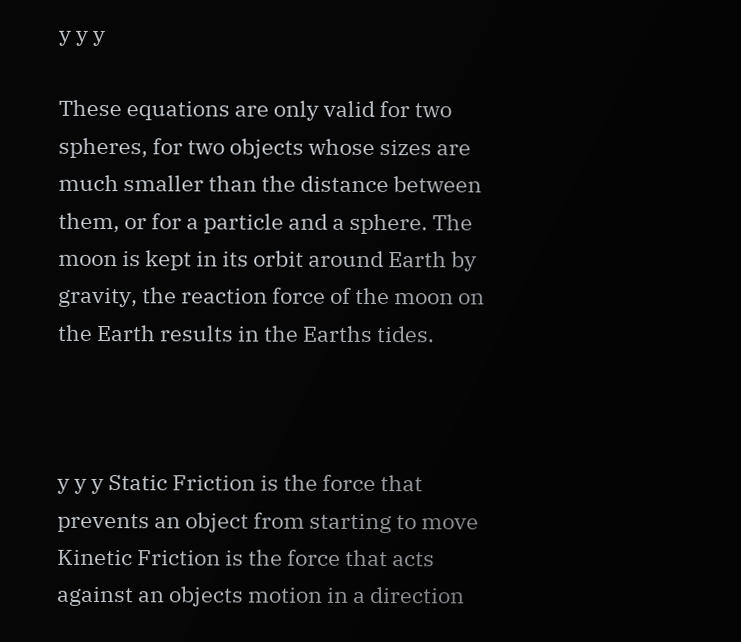y y y

These equations are only valid for two spheres, for two objects whose sizes are much smaller than the distance between them, or for a particle and a sphere. The moon is kept in its orbit around Earth by gravity, the reaction force of the moon on the Earth results in the Earths tides.



y y y Static Friction is the force that prevents an object from starting to move Kinetic Friction is the force that acts against an objects motion in a direction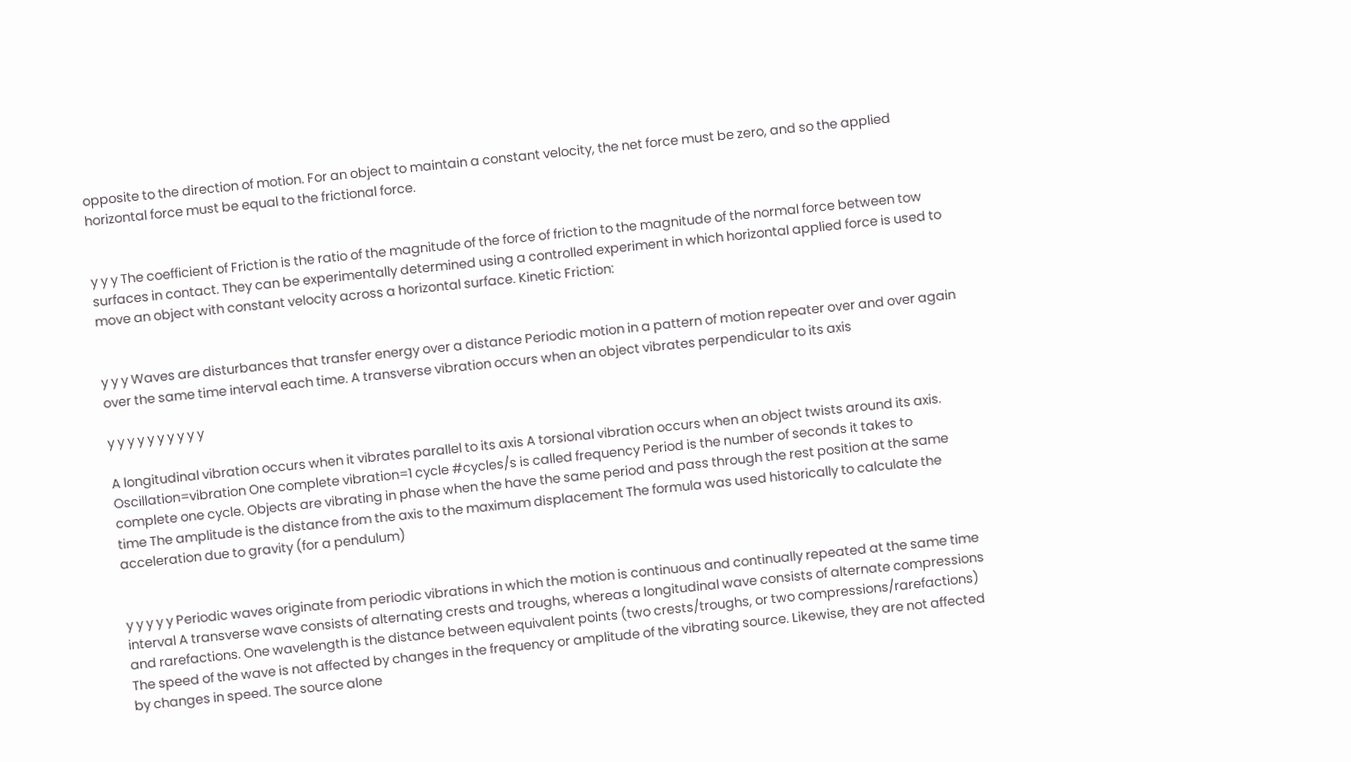opposite to the direction of motion. For an object to maintain a constant velocity, the net force must be zero, and so the applied horizontal force must be equal to the frictional force.


y y y The coefficient of Friction is the ratio of the magnitude of the force of friction to the magnitude of the normal force between tow surfaces in contact. They can be experimentally determined using a controlled experiment in which horizontal applied force is used to move an object with constant velocity across a horizontal surface. Kinetic Friction:


y y y Waves are disturbances that transfer energy over a distance Periodic motion in a pattern of motion repeater over and over again over the same time interval each time. A transverse vibration occurs when an object vibrates perpendicular to its axis

y y y y y y y y y y

A longitudinal vibration occurs when it vibrates parallel to its axis A torsional vibration occurs when an object twists around its axis. Oscillation=vibration One complete vibration=1 cycle #cycles/s is called frequency Period is the number of seconds it takes to complete one cycle. Objects are vibrating in phase when the have the same period and pass through the rest position at the same time The amplitude is the distance from the axis to the maximum displacement The formula was used historically to calculate the acceleration due to gravity (for a pendulum)


y y y y y Periodic waves originate from periodic vibrations in which the motion is continuous and continually repeated at the same time interval A transverse wave consists of alternating crests and troughs, whereas a longitudinal wave consists of alternate compressions and rarefactions. One wavelength is the distance between equivalent points (two crests/troughs, or two compressions/rarefactions) The speed of the wave is not affected by changes in the frequency or amplitude of the vibrating source. Likewise, they are not affected by changes in speed. The source alone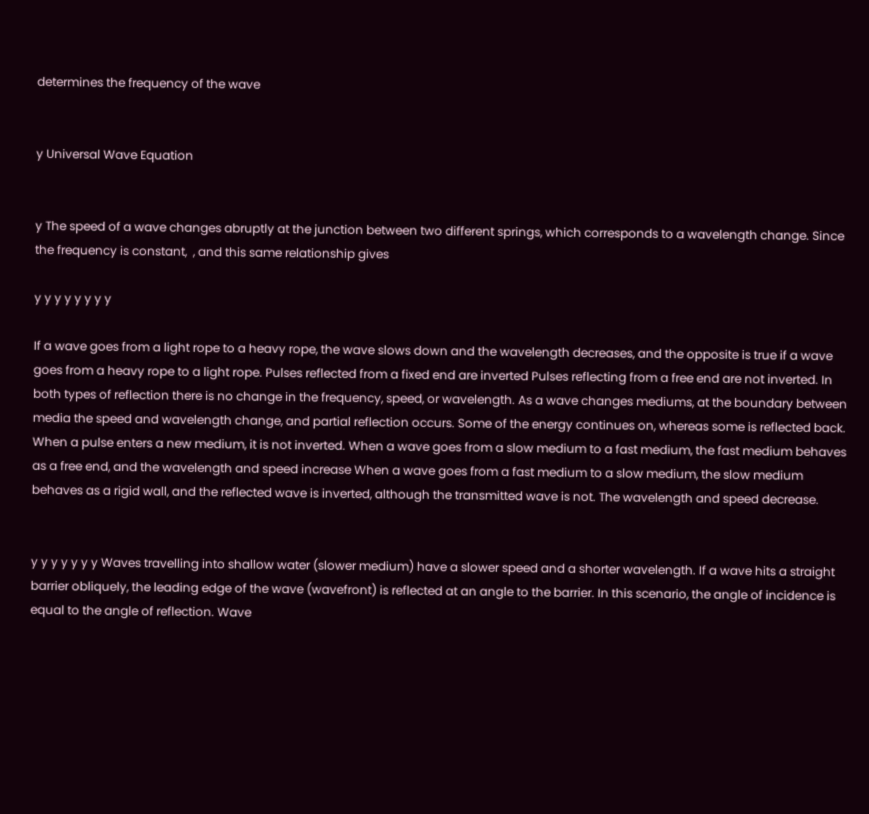determines the frequency of the wave


y Universal Wave Equation


y The speed of a wave changes abruptly at the junction between two different springs, which corresponds to a wavelength change. Since the frequency is constant,  , and this same relationship gives

y y y y y y y y

If a wave goes from a light rope to a heavy rope, the wave slows down and the wavelength decreases, and the opposite is true if a wave goes from a heavy rope to a light rope. Pulses reflected from a fixed end are inverted Pulses reflecting from a free end are not inverted. In both types of reflection there is no change in the frequency, speed, or wavelength. As a wave changes mediums, at the boundary between media the speed and wavelength change, and partial reflection occurs. Some of the energy continues on, whereas some is reflected back. When a pulse enters a new medium, it is not inverted. When a wave goes from a slow medium to a fast medium, the fast medium behaves as a free end, and the wavelength and speed increase When a wave goes from a fast medium to a slow medium, the slow medium behaves as a rigid wall, and the reflected wave is inverted, although the transmitted wave is not. The wavelength and speed decrease.


y y y y y y y Waves travelling into shallow water (slower medium) have a slower speed and a shorter wavelength. If a wave hits a straight barrier obliquely, the leading edge of the wave (wavefront) is reflected at an angle to the barrier. In this scenario, the angle of incidence is equal to the angle of reflection. Wave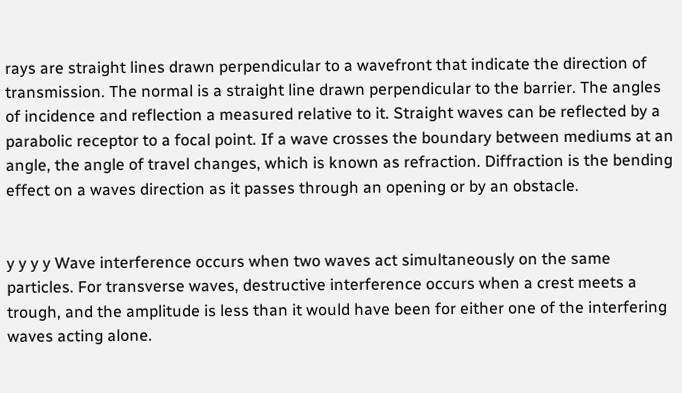rays are straight lines drawn perpendicular to a wavefront that indicate the direction of transmission. The normal is a straight line drawn perpendicular to the barrier. The angles of incidence and reflection a measured relative to it. Straight waves can be reflected by a parabolic receptor to a focal point. If a wave crosses the boundary between mediums at an angle, the angle of travel changes, which is known as refraction. Diffraction is the bending effect on a waves direction as it passes through an opening or by an obstacle.


y y y y Wave interference occurs when two waves act simultaneously on the same particles. For transverse waves, destructive interference occurs when a crest meets a trough, and the amplitude is less than it would have been for either one of the interfering waves acting alone.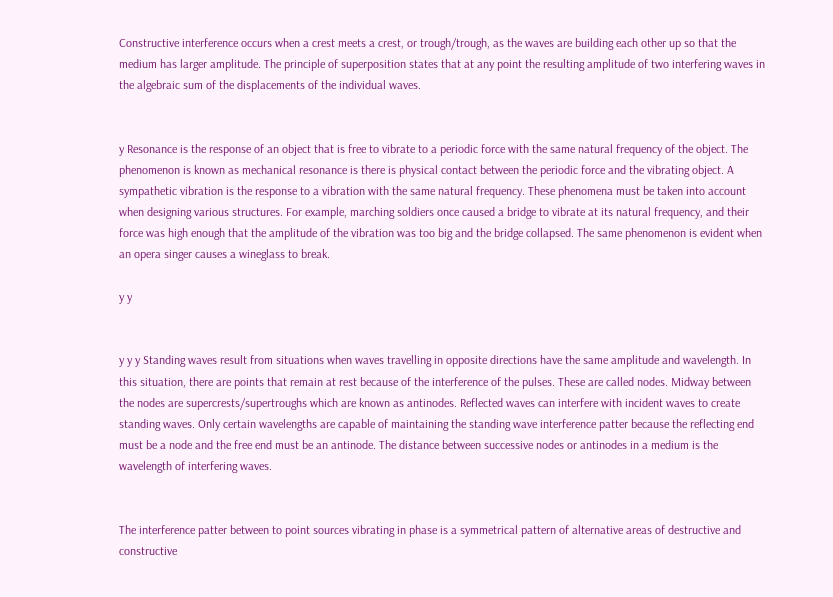Constructive interference occurs when a crest meets a crest, or trough/trough, as the waves are building each other up so that the medium has larger amplitude. The principle of superposition states that at any point the resulting amplitude of two interfering waves in the algebraic sum of the displacements of the individual waves.


y Resonance is the response of an object that is free to vibrate to a periodic force with the same natural frequency of the object. The phenomenon is known as mechanical resonance is there is physical contact between the periodic force and the vibrating object. A sympathetic vibration is the response to a vibration with the same natural frequency. These phenomena must be taken into account when designing various structures. For example, marching soldiers once caused a bridge to vibrate at its natural frequency, and their force was high enough that the amplitude of the vibration was too big and the bridge collapsed. The same phenomenon is evident when an opera singer causes a wineglass to break.

y y


y y y Standing waves result from situations when waves travelling in opposite directions have the same amplitude and wavelength. In this situation, there are points that remain at rest because of the interference of the pulses. These are called nodes. Midway between the nodes are supercrests/supertroughs which are known as antinodes. Reflected waves can interfere with incident waves to create standing waves. Only certain wavelengths are capable of maintaining the standing wave interference patter because the reflecting end must be a node and the free end must be an antinode. The distance between successive nodes or antinodes in a medium is the wavelength of interfering waves.


The interference patter between to point sources vibrating in phase is a symmetrical pattern of alternative areas of destructive and constructive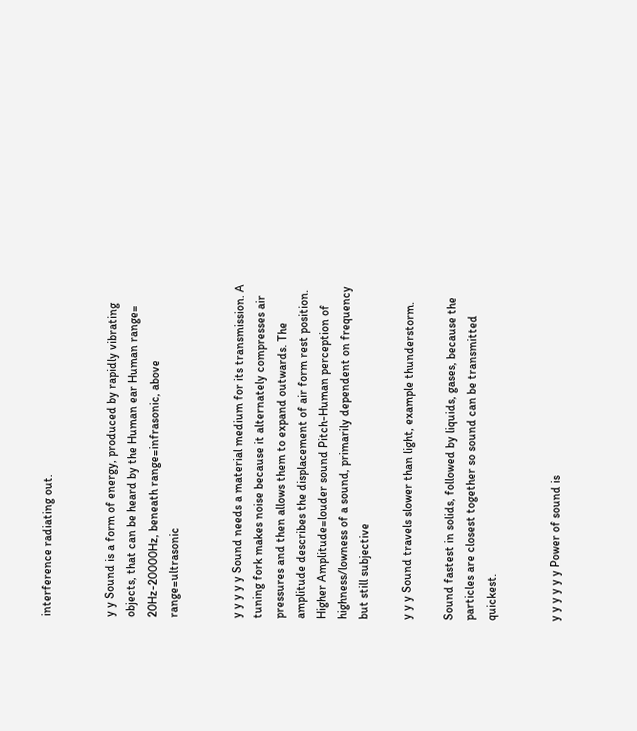interference radiating out.


y y Sound is a form of energy, produced by rapidly vibrating objects, that can be heard by the Human ear Human range= 20Hz-20000Hz, beneath range=infrasonic, above range=ultrasonic


y y y y y Sound needs a material medium for its transmission. A tuning fork makes noise because it alternately compresses air pressures and then allows them to expand outwards. The amplitude describes the displacement of air form rest position. Higher Amplitude=louder sound Pitch-Human perception of highness/lowness of a sound, primarily dependent on frequency but still subjective

y y y Sound travels slower than light, example thunderstorm.

Sound fastest in solids, followed by liquids, gases, because the particles are closest together so sound can be transmitted quickest.


y y y y y y Power of sound is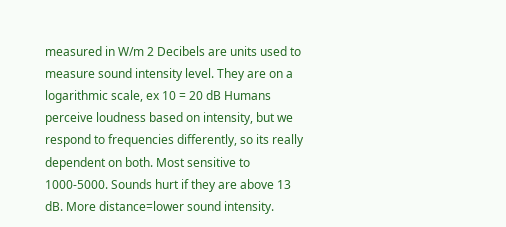measured in W/m 2 Decibels are units used to measure sound intensity level. They are on a logarithmic scale, ex 10 = 20 dB Humans perceive loudness based on intensity, but we respond to frequencies differently, so its really dependent on both. Most sensitive to 1000-5000. Sounds hurt if they are above 13 dB. More distance=lower sound intensity.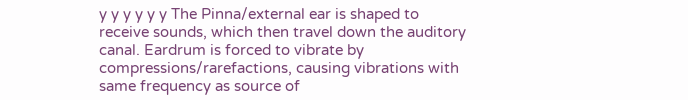y y y y y y The Pinna/external ear is shaped to receive sounds, which then travel down the auditory canal. Eardrum is forced to vibrate by compressions/rarefactions, causing vibrations with same frequency as source of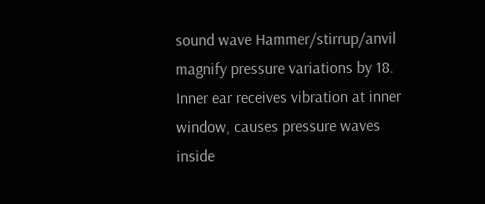sound wave Hammer/stirrup/anvil magnify pressure variations by 18. Inner ear receives vibration at inner window, causes pressure waves inside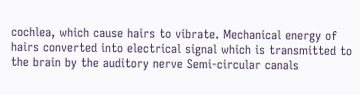cochlea, which cause hairs to vibrate. Mechanical energy of hairs converted into electrical signal which is transmitted to the brain by the auditory nerve Semi-circular canals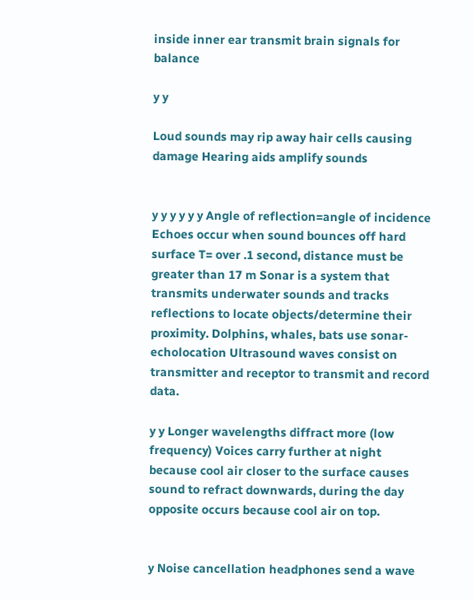inside inner ear transmit brain signals for balance

y y

Loud sounds may rip away hair cells causing damage Hearing aids amplify sounds


y y y y y y Angle of reflection=angle of incidence Echoes occur when sound bounces off hard surface T= over .1 second, distance must be greater than 17 m Sonar is a system that transmits underwater sounds and tracks reflections to locate objects/determine their proximity. Dolphins, whales, bats use sonar-echolocation Ultrasound waves consist on transmitter and receptor to transmit and record data.

y y Longer wavelengths diffract more (low frequency) Voices carry further at night because cool air closer to the surface causes sound to refract downwards, during the day opposite occurs because cool air on top.


y Noise cancellation headphones send a wave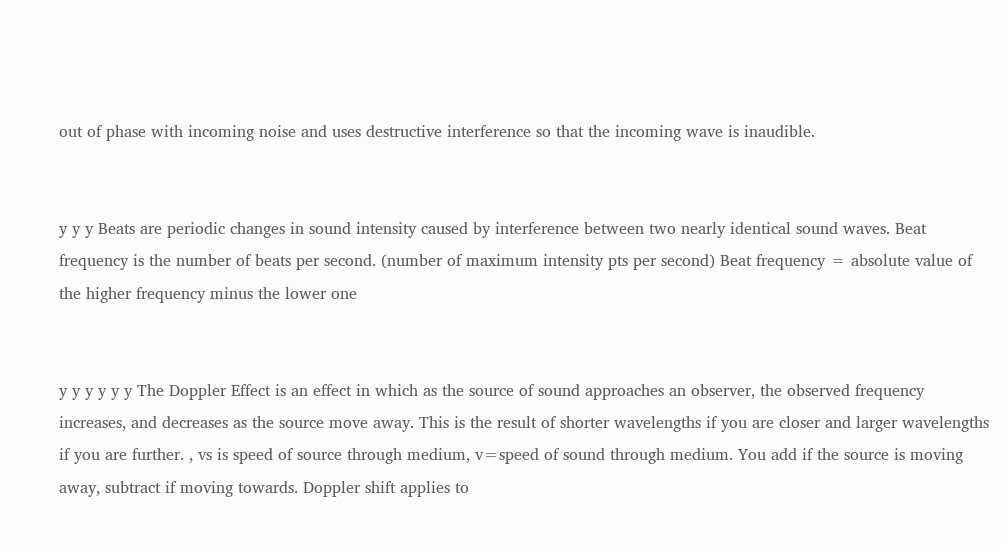out of phase with incoming noise and uses destructive interference so that the incoming wave is inaudible.


y y y Beats are periodic changes in sound intensity caused by interference between two nearly identical sound waves. Beat frequency is the number of beats per second. (number of maximum intensity pts per second) Beat frequency = absolute value of the higher frequency minus the lower one


y y y y y y The Doppler Effect is an effect in which as the source of sound approaches an observer, the observed frequency increases, and decreases as the source move away. This is the result of shorter wavelengths if you are closer and larger wavelengths if you are further. , vs is speed of source through medium, v=speed of sound through medium. You add if the source is moving away, subtract if moving towards. Doppler shift applies to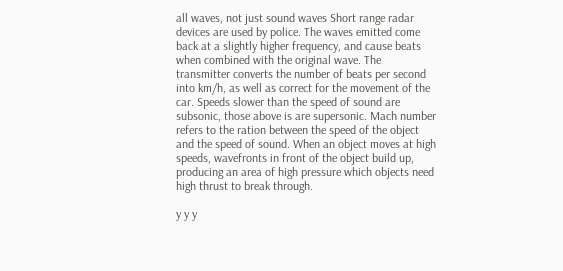all waves, not just sound waves Short range radar devices are used by police. The waves emitted come back at a slightly higher frequency, and cause beats when combined with the original wave. The transmitter converts the number of beats per second into km/h, as well as correct for the movement of the car. Speeds slower than the speed of sound are subsonic, those above is are supersonic. Mach number refers to the ration between the speed of the object and the speed of sound. When an object moves at high speeds, wavefronts in front of the object build up, producing an area of high pressure which objects need high thrust to break through.

y y y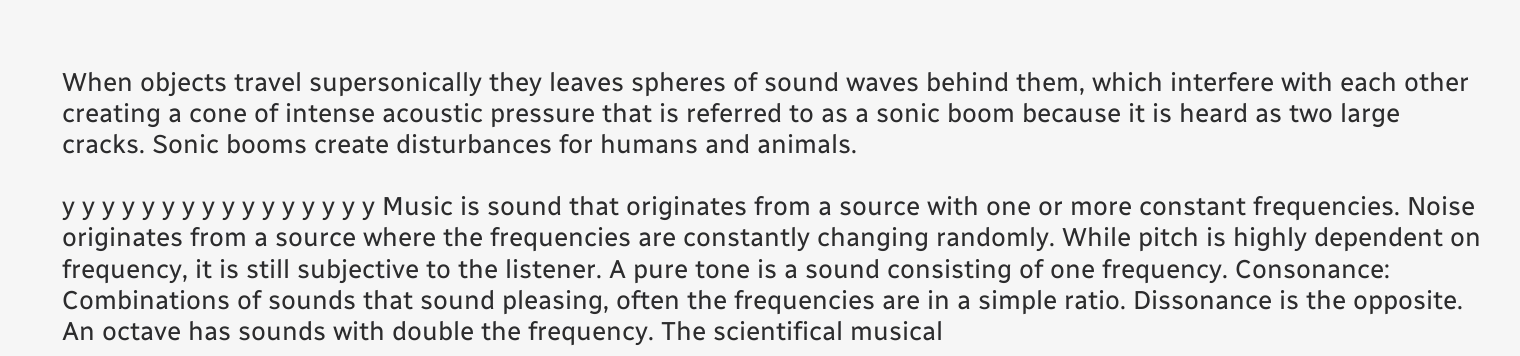When objects travel supersonically they leaves spheres of sound waves behind them, which interfere with each other creating a cone of intense acoustic pressure that is referred to as a sonic boom because it is heard as two large cracks. Sonic booms create disturbances for humans and animals.

y y y y y y y y y y y y y y y y Music is sound that originates from a source with one or more constant frequencies. Noise originates from a source where the frequencies are constantly changing randomly. While pitch is highly dependent on frequency, it is still subjective to the listener. A pure tone is a sound consisting of one frequency. Consonance: Combinations of sounds that sound pleasing, often the frequencies are in a simple ratio. Dissonance is the opposite. An octave has sounds with double the frequency. The scientifical musical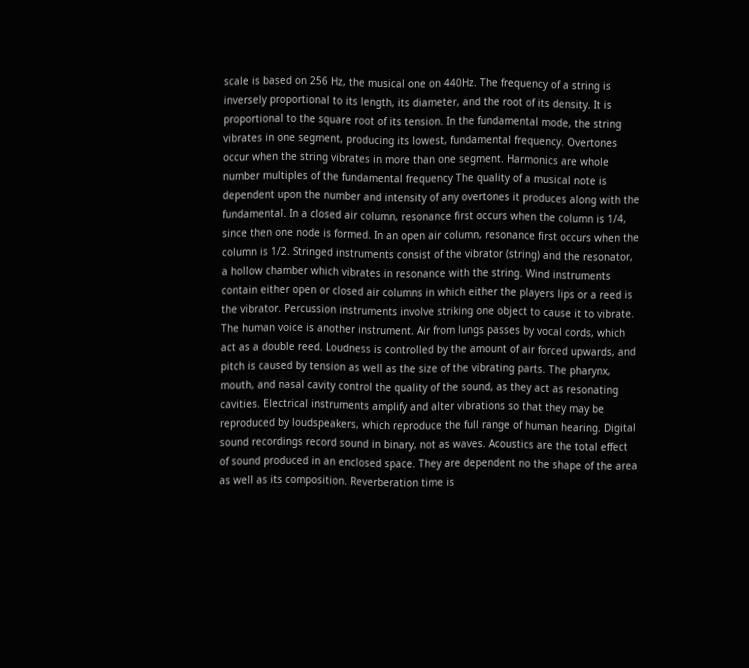scale is based on 256 Hz, the musical one on 440Hz. The frequency of a string is inversely proportional to its length, its diameter, and the root of its density. It is proportional to the square root of its tension. In the fundamental mode, the string vibrates in one segment, producing its lowest, fundamental frequency. Overtones occur when the string vibrates in more than one segment. Harmonics are whole number multiples of the fundamental frequency The quality of a musical note is dependent upon the number and intensity of any overtones it produces along with the fundamental. In a closed air column, resonance first occurs when the column is 1/4, since then one node is formed. In an open air column, resonance first occurs when the column is 1/2. Stringed instruments consist of the vibrator (string) and the resonator, a hollow chamber which vibrates in resonance with the string. Wind instruments contain either open or closed air columns in which either the players lips or a reed is the vibrator. Percussion instruments involve striking one object to cause it to vibrate. The human voice is another instrument. Air from lungs passes by vocal cords, which act as a double reed. Loudness is controlled by the amount of air forced upwards, and pitch is caused by tension as well as the size of the vibrating parts. The pharynx, mouth, and nasal cavity control the quality of the sound, as they act as resonating cavities. Electrical instruments amplify and alter vibrations so that they may be reproduced by loudspeakers, which reproduce the full range of human hearing. Digital sound recordings record sound in binary, not as waves. Acoustics are the total effect of sound produced in an enclosed space. They are dependent no the shape of the area as well as its composition. Reverberation time is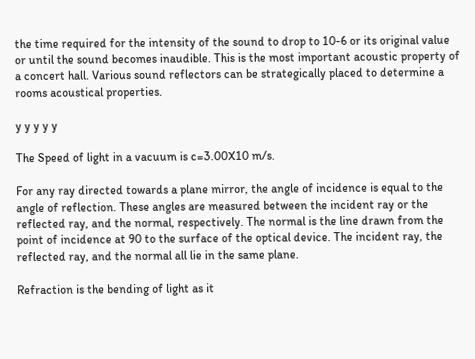the time required for the intensity of the sound to drop to 10-6 or its original value or until the sound becomes inaudible. This is the most important acoustic property of a concert hall. Various sound reflectors can be strategically placed to determine a rooms acoustical properties.

y y y y y

The Speed of light in a vacuum is c=3.00X10 m/s.

For any ray directed towards a plane mirror, the angle of incidence is equal to the angle of reflection. These angles are measured between the incident ray or the reflected ray, and the normal, respectively. The normal is the line drawn from the point of incidence at 90 to the surface of the optical device. The incident ray, the reflected ray, and the normal all lie in the same plane.

Refraction is the bending of light as it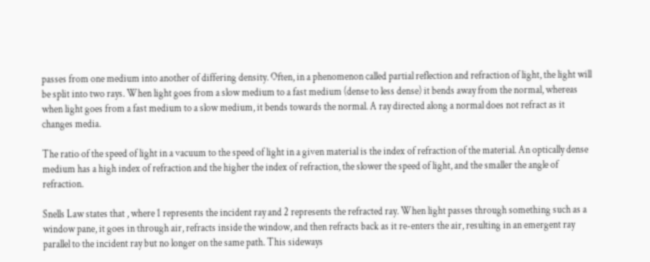passes from one medium into another of differing density. Often, in a phenomenon called partial reflection and refraction of light, the light will be split into two rays. When light goes from a slow medium to a fast medium (dense to less dense) it bends away from the normal, whereas when light goes from a fast medium to a slow medium, it bends towards the normal. A ray directed along a normal does not refract as it changes media.

The ratio of the speed of light in a vacuum to the speed of light in a given material is the index of refraction of the material. An optically dense medium has a high index of refraction and the higher the index of refraction, the slower the speed of light, and the smaller the angle of refraction.

Snells Law states that , where 1 represents the incident ray and 2 represents the refracted ray. When light passes through something such as a window pane, it goes in through air, refracts inside the window, and then refracts back as it re-enters the air, resulting in an emergent ray parallel to the incident ray but no longer on the same path. This sideways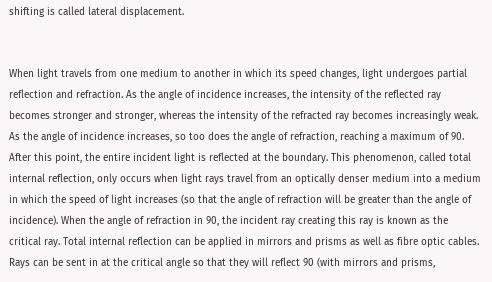shifting is called lateral displacement.


When light travels from one medium to another in which its speed changes, light undergoes partial reflection and refraction. As the angle of incidence increases, the intensity of the reflected ray becomes stronger and stronger, whereas the intensity of the refracted ray becomes increasingly weak. As the angle of incidence increases, so too does the angle of refraction, reaching a maximum of 90. After this point, the entire incident light is reflected at the boundary. This phenomenon, called total internal reflection, only occurs when light rays travel from an optically denser medium into a medium in which the speed of light increases (so that the angle of refraction will be greater than the angle of incidence). When the angle of refraction in 90, the incident ray creating this ray is known as the critical ray. Total internal reflection can be applied in mirrors and prisms as well as fibre optic cables. Rays can be sent in at the critical angle so that they will reflect 90 (with mirrors and prisms,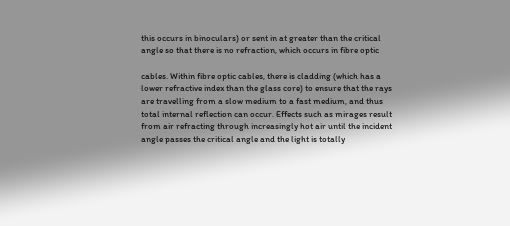this occurs in binoculars) or sent in at greater than the critical angle so that there is no refraction, which occurs in fibre optic

cables. Within fibre optic cables, there is cladding (which has a lower refractive index than the glass core) to ensure that the rays are travelling from a slow medium to a fast medium, and thus total internal reflection can occur. Effects such as mirages result from air refracting through increasingly hot air until the incident angle passes the critical angle and the light is totally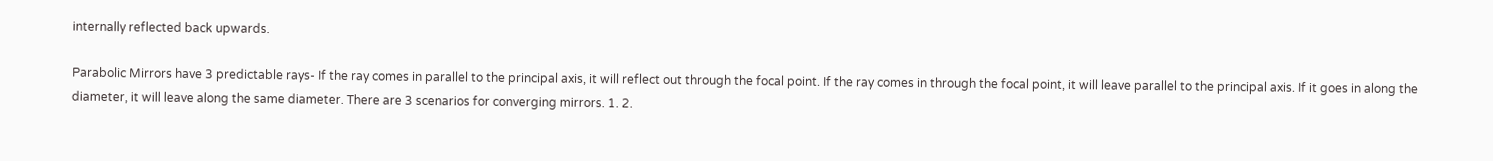internally reflected back upwards.

Parabolic Mirrors have 3 predictable rays- If the ray comes in parallel to the principal axis, it will reflect out through the focal point. If the ray comes in through the focal point, it will leave parallel to the principal axis. If it goes in along the diameter, it will leave along the same diameter. There are 3 scenarios for converging mirrors. 1. 2.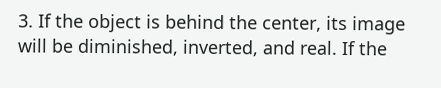3. If the object is behind the center, its image will be diminished, inverted, and real. If the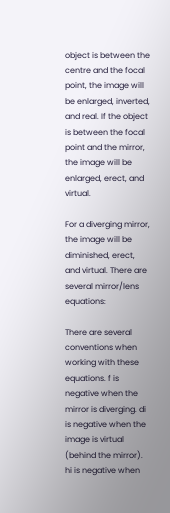object is between the centre and the focal point, the image will be enlarged, inverted, and real. If the object is between the focal point and the mirror, the image will be enlarged, erect, and virtual.

For a diverging mirror, the image will be diminished, erect, and virtual. There are several mirror/lens equations:

There are several conventions when working with these equations. f is negative when the mirror is diverging. di is negative when the image is virtual (behind the mirror). hi is negative when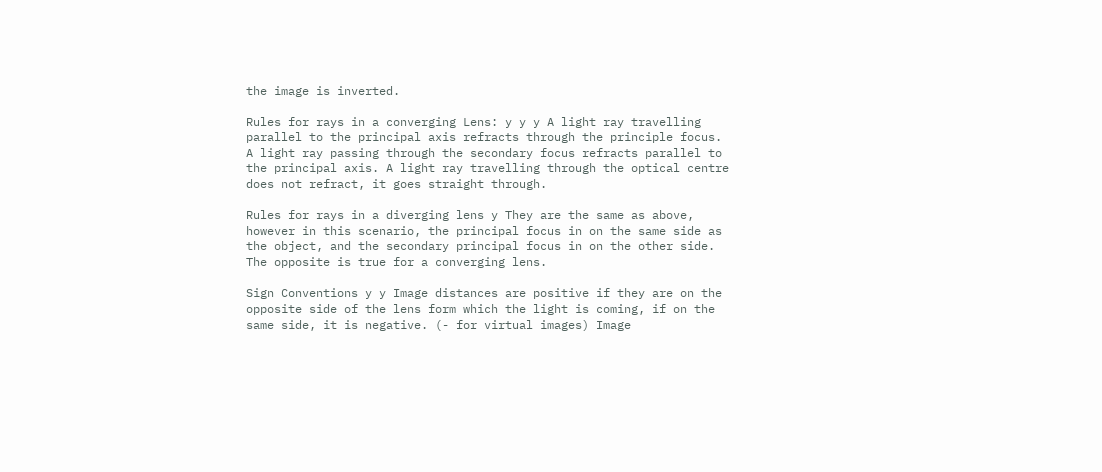the image is inverted.

Rules for rays in a converging Lens: y y y A light ray travelling parallel to the principal axis refracts through the principle focus. A light ray passing through the secondary focus refracts parallel to the principal axis. A light ray travelling through the optical centre does not refract, it goes straight through.

Rules for rays in a diverging lens y They are the same as above, however in this scenario, the principal focus in on the same side as the object, and the secondary principal focus in on the other side. The opposite is true for a converging lens.

Sign Conventions y y Image distances are positive if they are on the opposite side of the lens form which the light is coming, if on the same side, it is negative. (- for virtual images) Image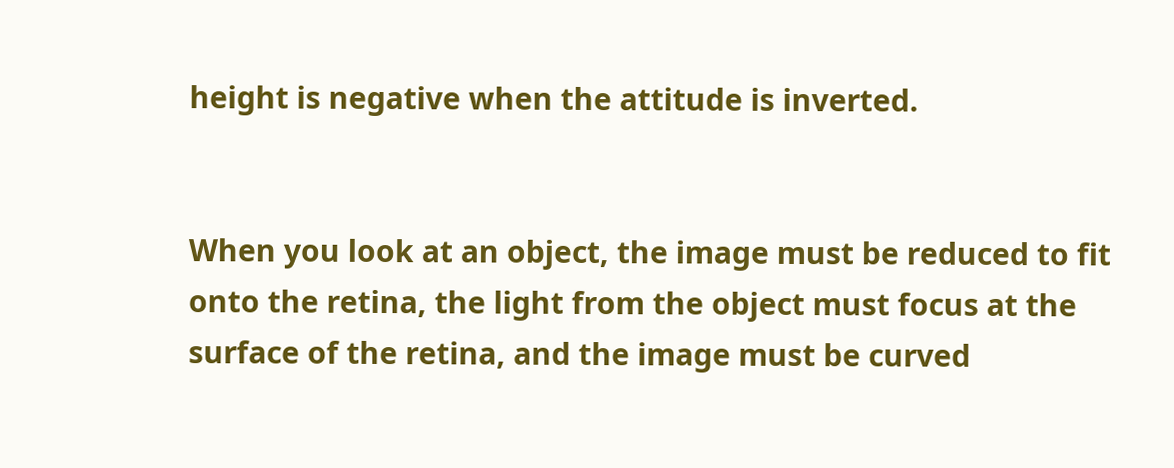height is negative when the attitude is inverted.


When you look at an object, the image must be reduced to fit onto the retina, the light from the object must focus at the surface of the retina, and the image must be curved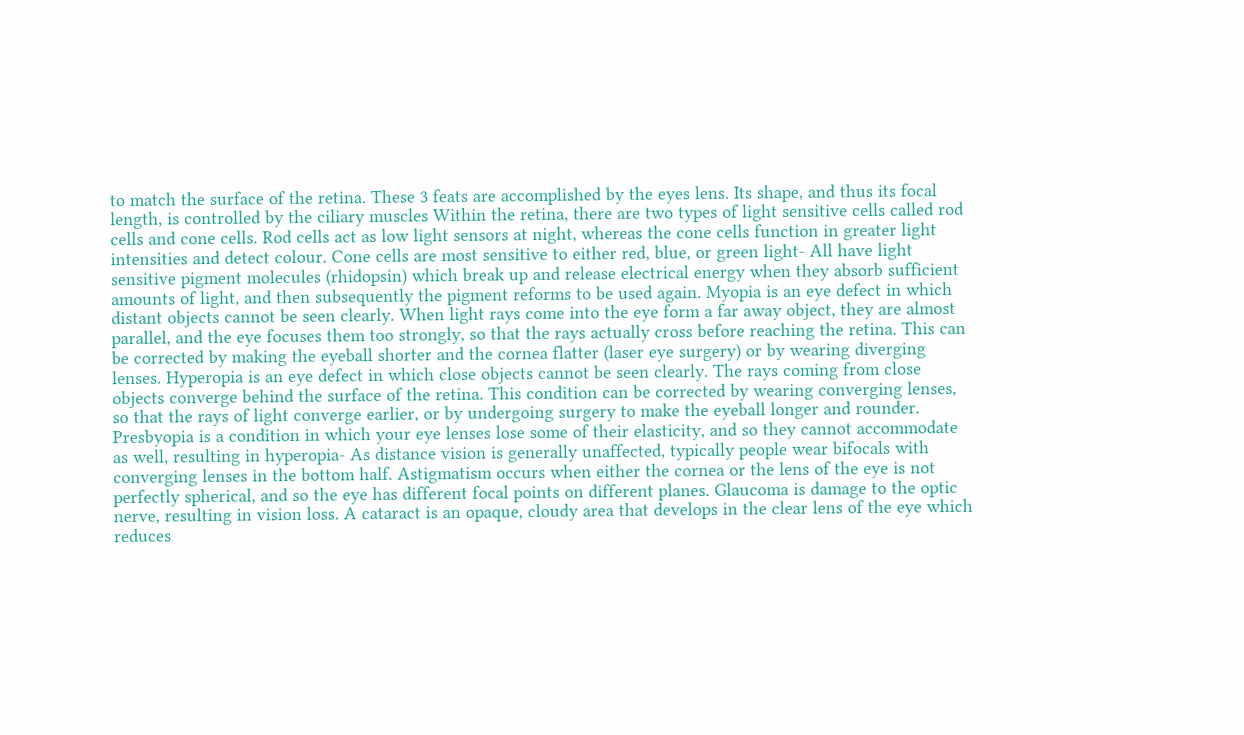to match the surface of the retina. These 3 feats are accomplished by the eyes lens. Its shape, and thus its focal length, is controlled by the ciliary muscles Within the retina, there are two types of light sensitive cells called rod cells and cone cells. Rod cells act as low light sensors at night, whereas the cone cells function in greater light intensities and detect colour. Cone cells are most sensitive to either red, blue, or green light- All have light sensitive pigment molecules (rhidopsin) which break up and release electrical energy when they absorb sufficient amounts of light, and then subsequently the pigment reforms to be used again. Myopia is an eye defect in which distant objects cannot be seen clearly. When light rays come into the eye form a far away object, they are almost parallel, and the eye focuses them too strongly, so that the rays actually cross before reaching the retina. This can be corrected by making the eyeball shorter and the cornea flatter (laser eye surgery) or by wearing diverging lenses. Hyperopia is an eye defect in which close objects cannot be seen clearly. The rays coming from close objects converge behind the surface of the retina. This condition can be corrected by wearing converging lenses, so that the rays of light converge earlier, or by undergoing surgery to make the eyeball longer and rounder. Presbyopia is a condition in which your eye lenses lose some of their elasticity, and so they cannot accommodate as well, resulting in hyperopia- As distance vision is generally unaffected, typically people wear bifocals with converging lenses in the bottom half. Astigmatism occurs when either the cornea or the lens of the eye is not perfectly spherical, and so the eye has different focal points on different planes. Glaucoma is damage to the optic nerve, resulting in vision loss. A cataract is an opaque, cloudy area that develops in the clear lens of the eye which reduces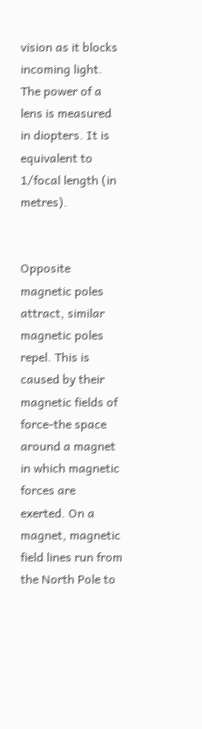vision as it blocks incoming light. The power of a lens is measured in diopters. It is equivalent to 1/focal length (in metres).


Opposite magnetic poles attract, similar magnetic poles repel. This is caused by their magnetic fields of force-the space around a magnet in which magnetic forces are exerted. On a magnet, magnetic field lines run from the North Pole to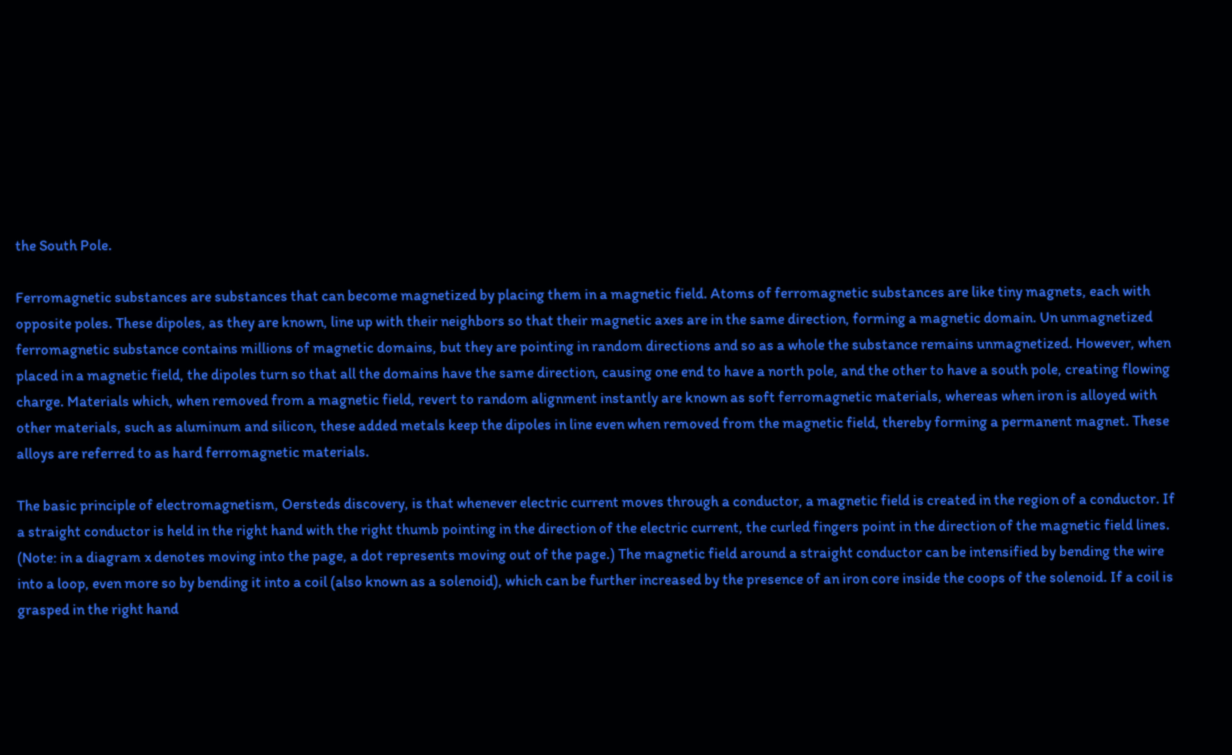the South Pole.

Ferromagnetic substances are substances that can become magnetized by placing them in a magnetic field. Atoms of ferromagnetic substances are like tiny magnets, each with opposite poles. These dipoles, as they are known, line up with their neighbors so that their magnetic axes are in the same direction, forming a magnetic domain. Un unmagnetized ferromagnetic substance contains millions of magnetic domains, but they are pointing in random directions and so as a whole the substance remains unmagnetized. However, when placed in a magnetic field, the dipoles turn so that all the domains have the same direction, causing one end to have a north pole, and the other to have a south pole, creating flowing charge. Materials which, when removed from a magnetic field, revert to random alignment instantly are known as soft ferromagnetic materials, whereas when iron is alloyed with other materials, such as aluminum and silicon, these added metals keep the dipoles in line even when removed from the magnetic field, thereby forming a permanent magnet. These alloys are referred to as hard ferromagnetic materials.

The basic principle of electromagnetism, Oersteds discovery, is that whenever electric current moves through a conductor, a magnetic field is created in the region of a conductor. If a straight conductor is held in the right hand with the right thumb pointing in the direction of the electric current, the curled fingers point in the direction of the magnetic field lines. (Note: in a diagram x denotes moving into the page, a dot represents moving out of the page.) The magnetic field around a straight conductor can be intensified by bending the wire into a loop, even more so by bending it into a coil (also known as a solenoid), which can be further increased by the presence of an iron core inside the coops of the solenoid. If a coil is grasped in the right hand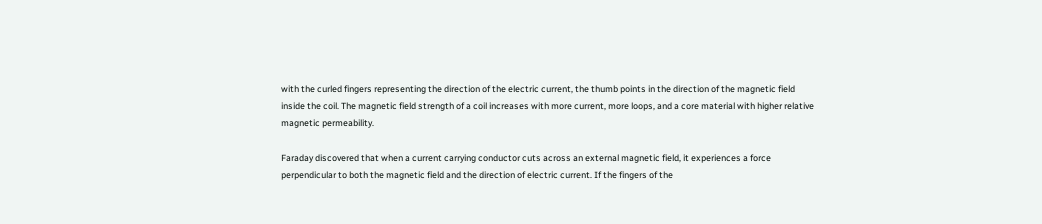with the curled fingers representing the direction of the electric current, the thumb points in the direction of the magnetic field inside the coil. The magnetic field strength of a coil increases with more current, more loops, and a core material with higher relative magnetic permeability.

Faraday discovered that when a current carrying conductor cuts across an external magnetic field, it experiences a force perpendicular to both the magnetic field and the direction of electric current. If the fingers of the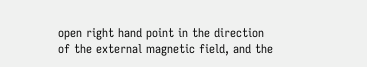open right hand point in the direction of the external magnetic field, and the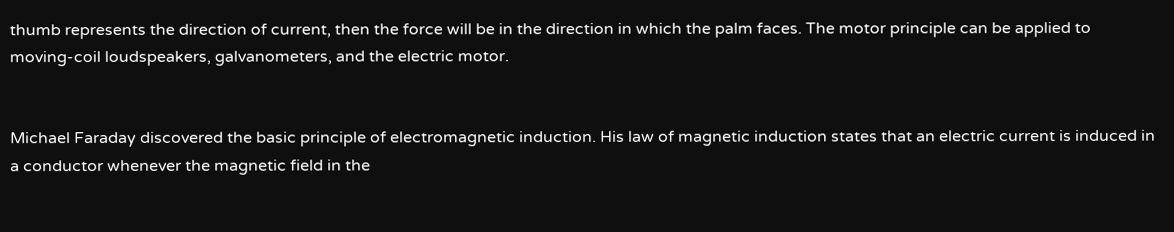thumb represents the direction of current, then the force will be in the direction in which the palm faces. The motor principle can be applied to moving-coil loudspeakers, galvanometers, and the electric motor.


Michael Faraday discovered the basic principle of electromagnetic induction. His law of magnetic induction states that an electric current is induced in a conductor whenever the magnetic field in the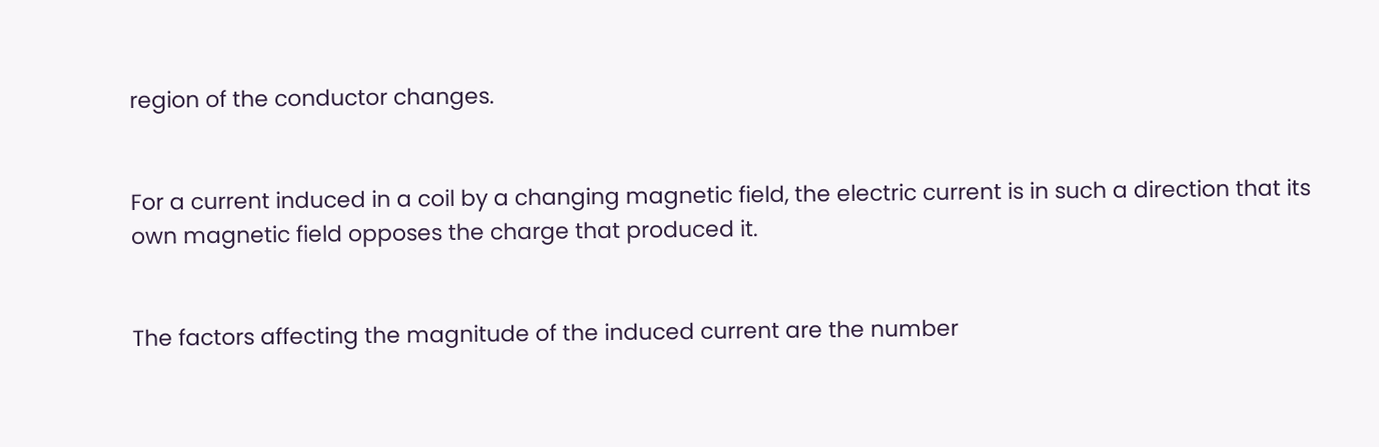region of the conductor changes.


For a current induced in a coil by a changing magnetic field, the electric current is in such a direction that its own magnetic field opposes the charge that produced it.


The factors affecting the magnitude of the induced current are the number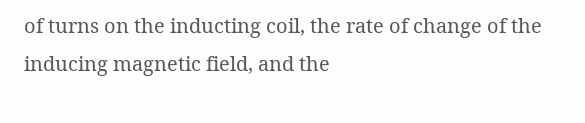of turns on the inducting coil, the rate of change of the inducing magnetic field, and the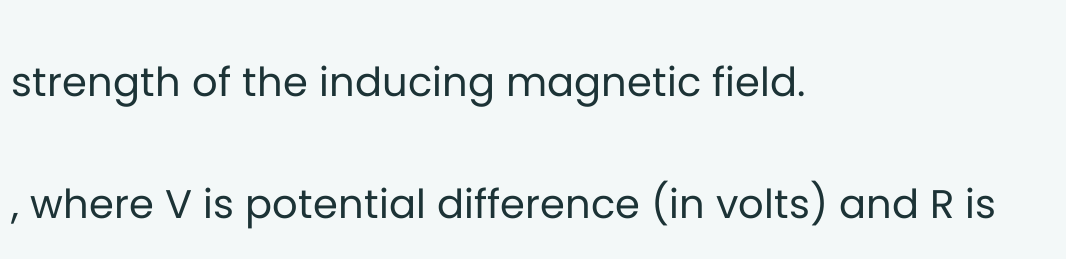strength of the inducing magnetic field.

, where V is potential difference (in volts) and R is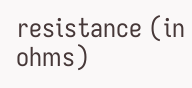resistance (in ohms)